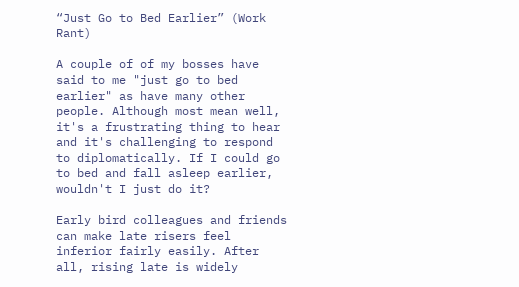“Just Go to Bed Earlier” (Work Rant)

A couple of of my bosses have said to me "just go to bed earlier" as have many other people. Although most mean well, it's a frustrating thing to hear and it's challenging to respond to diplomatically. If I could go to bed and fall asleep earlier, wouldn't I just do it?

Early bird colleagues and friends can make late risers feel inferior fairly easily. After all, rising late is widely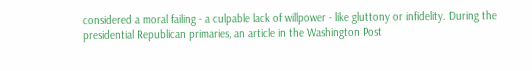considered a moral failing - a culpable lack of willpower - like gluttony or infidelity. During the presidential Republican primaries, an article in the Washington Post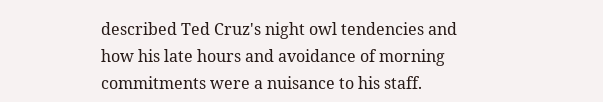described Ted Cruz's night owl tendencies and how his late hours and avoidance of morning commitments were a nuisance to his staff.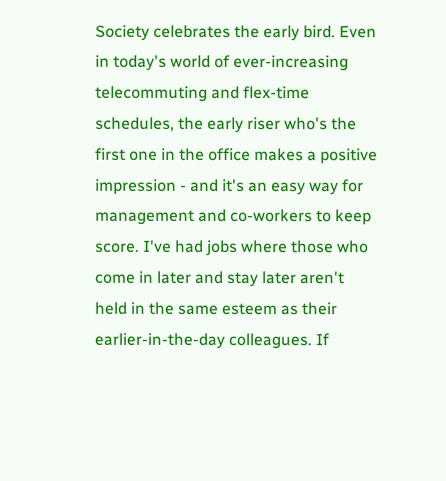Society celebrates the early bird. Even in today's world of ever-increasing telecommuting and flex-time schedules, the early riser who's the first one in the office makes a positive impression - and it's an easy way for management and co-workers to keep score. I've had jobs where those who come in later and stay later aren't held in the same esteem as their earlier-in-the-day colleagues. If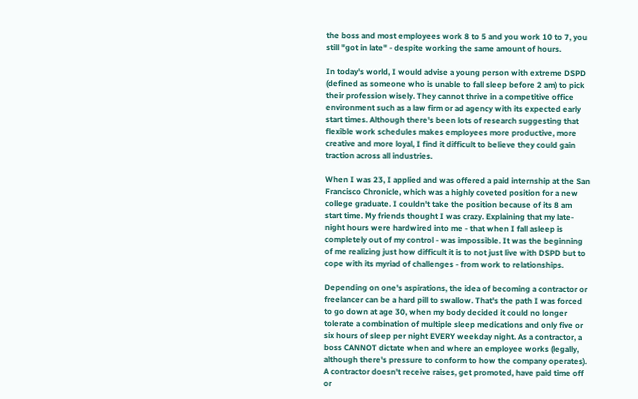the boss and most employees work 8 to 5 and you work 10 to 7, you still "got in late" - despite working the same amount of hours.

In today's world, I would advise a young person with extreme DSPD (defined as someone who is unable to fall sleep before 2 am) to pick their profession wisely. They cannot thrive in a competitive office environment such as a law firm or ad agency with its expected early start times. Although there's been lots of research suggesting that flexible work schedules makes employees more productive, more creative and more loyal, I find it difficult to believe they could gain traction across all industries.

When I was 23, I applied and was offered a paid internship at the San Francisco Chronicle, which was a highly coveted position for a new college graduate. I couldn't take the position because of its 8 am start time. My friends thought I was crazy. Explaining that my late-night hours were hardwired into me - that when I fall asleep is completely out of my control - was impossible. It was the beginning of me realizing just how difficult it is to not just live with DSPD but to cope with its myriad of challenges - from work to relationships.

Depending on one's aspirations, the idea of becoming a contractor or freelancer can be a hard pill to swallow. That's the path I was forced to go down at age 30, when my body decided it could no longer tolerate a combination of multiple sleep medications and only five or six hours of sleep per night EVERY weekday night. As a contractor, a boss CANNOT dictate when and where an employee works (legally, although there's pressure to conform to how the company operates). A contractor doesn't receive raises, get promoted, have paid time off or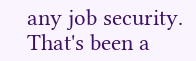any job security. That's been a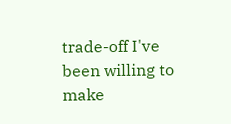trade-off I've been willing to make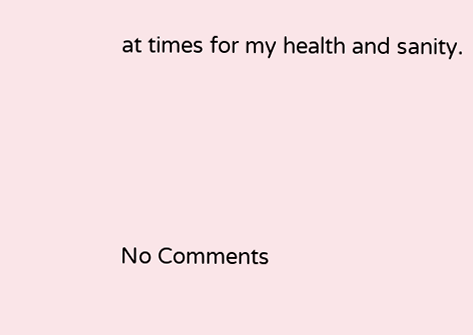at times for my health and sanity.







No Comments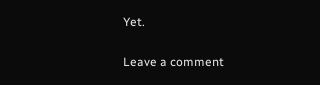Yet.

Leave a comment